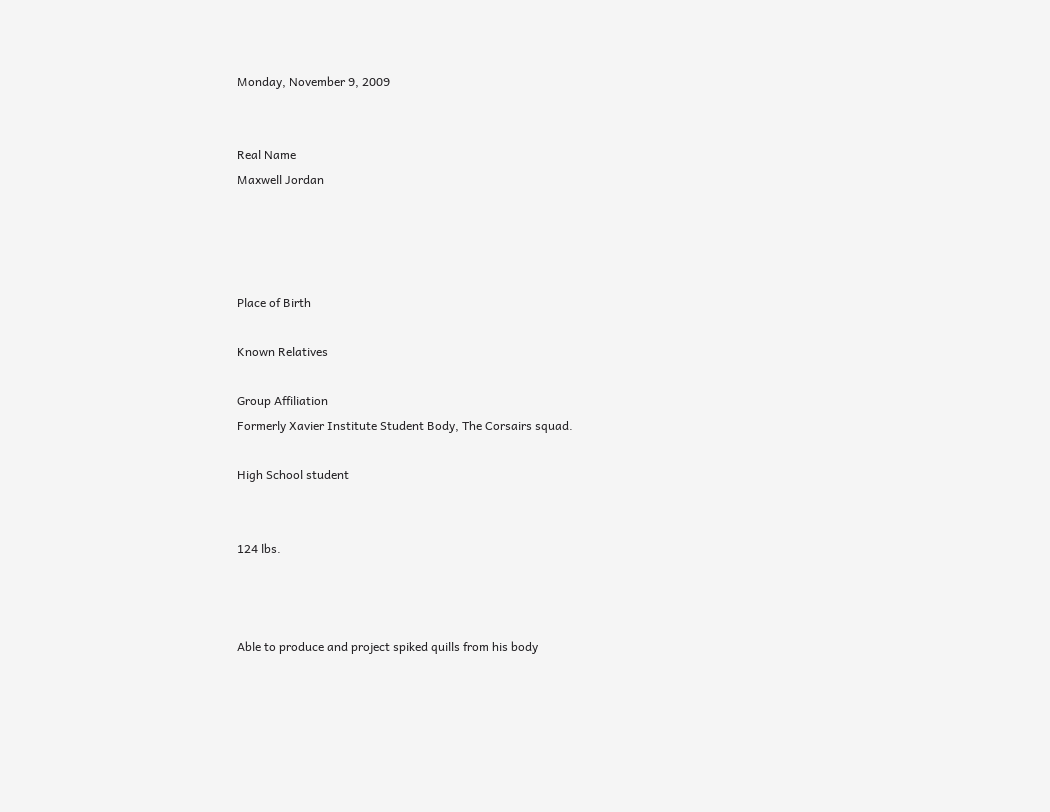Monday, November 9, 2009


Real Name
Maxwell Jordan




Place of Birth

Known Relatives

Group Affiliation
Formerly Xavier Institute Student Body, The Corsairs squad.

High School student


124 lbs.



Able to produce and project spiked quills from his body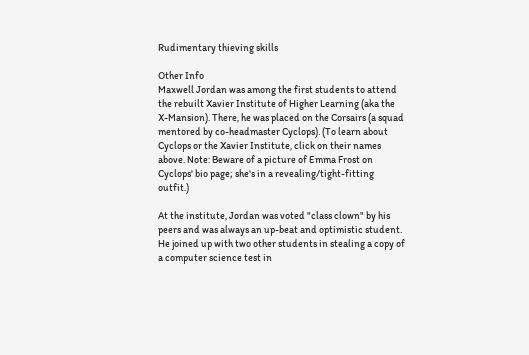Rudimentary thieving skills

Other Info
Maxwell Jordan was among the first students to attend the rebuilt Xavier Institute of Higher Learning (aka the X-Mansion). There, he was placed on the Corsairs (a squad mentored by co-headmaster Cyclops). (To learn about Cyclops or the Xavier Institute, click on their names above. Note: Beware of a picture of Emma Frost on Cyclops' bio page; she's in a revealing/tight-fitting outfit.)

At the institute, Jordan was voted "class clown" by his peers and was always an up-beat and optimistic student. He joined up with two other students in stealing a copy of a computer science test in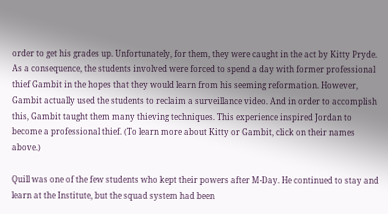order to get his grades up. Unfortunately, for them, they were caught in the act by Kitty Pryde. As a consequence, the students involved were forced to spend a day with former professional thief Gambit in the hopes that they would learn from his seeming reformation. However, Gambit actually used the students to reclaim a surveillance video. And in order to accomplish this, Gambit taught them many thieving techniques. This experience inspired Jordan to become a professional thief. (To learn more about Kitty or Gambit, click on their names above.)

Quill was one of the few students who kept their powers after M-Day. He continued to stay and learn at the Institute, but the squad system had been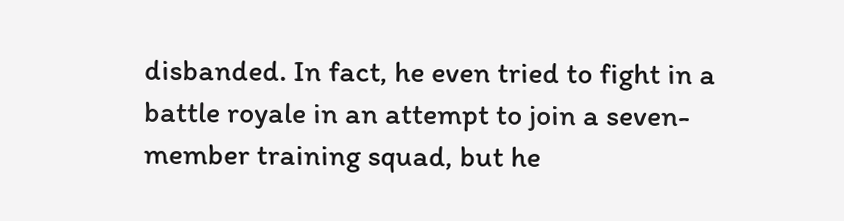disbanded. In fact, he even tried to fight in a battle royale in an attempt to join a seven-member training squad, but he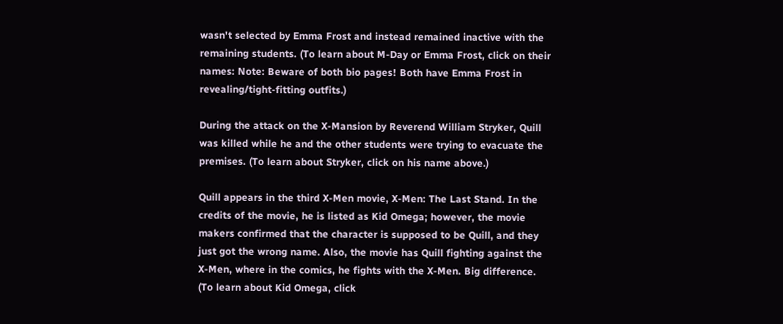wasn't selected by Emma Frost and instead remained inactive with the remaining students. (To learn about M-Day or Emma Frost, click on their names: Note: Beware of both bio pages! Both have Emma Frost in revealing/tight-fitting outfits.)

During the attack on the X-Mansion by Reverend William Stryker, Quill was killed while he and the other students were trying to evacuate the premises. (To learn about Stryker, click on his name above.)

Quill appears in the third X-Men movie, X-Men: The Last Stand. In the credits of the movie, he is listed as Kid Omega; however, the movie makers confirmed that the character is supposed to be Quill, and they just got the wrong name. Also, the movie has Quill fighting against the X-Men, where in the comics, he fights with the X-Men. Big difference. (To learn about Kid Omega, click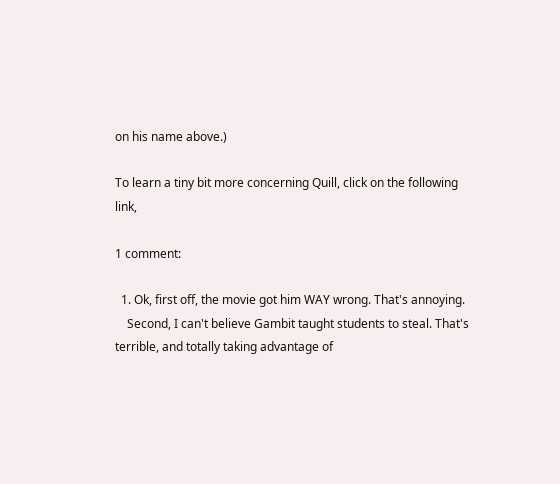on his name above.)

To learn a tiny bit more concerning Quill, click on the following link,

1 comment:

  1. Ok, first off, the movie got him WAY wrong. That's annoying.
    Second, I can't believe Gambit taught students to steal. That's terrible, and totally taking advantage of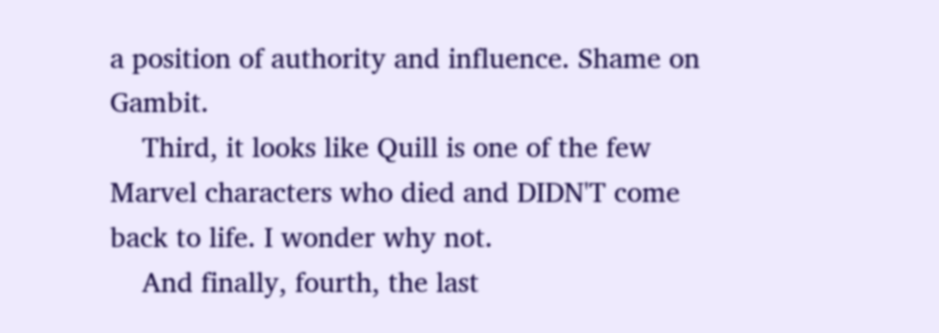a position of authority and influence. Shame on Gambit.
    Third, it looks like Quill is one of the few Marvel characters who died and DIDN'T come back to life. I wonder why not.
    And finally, fourth, the last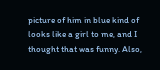picture of him in blue kind of looks like a girl to me, and I thought that was funny. Also,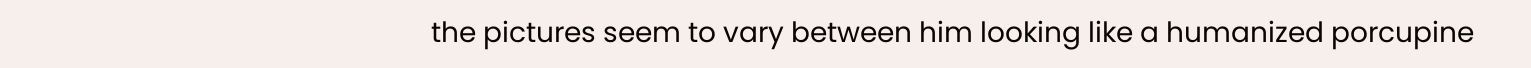the pictures seem to vary between him looking like a humanized porcupine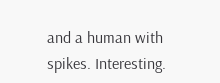and a human with spikes. Interesting.